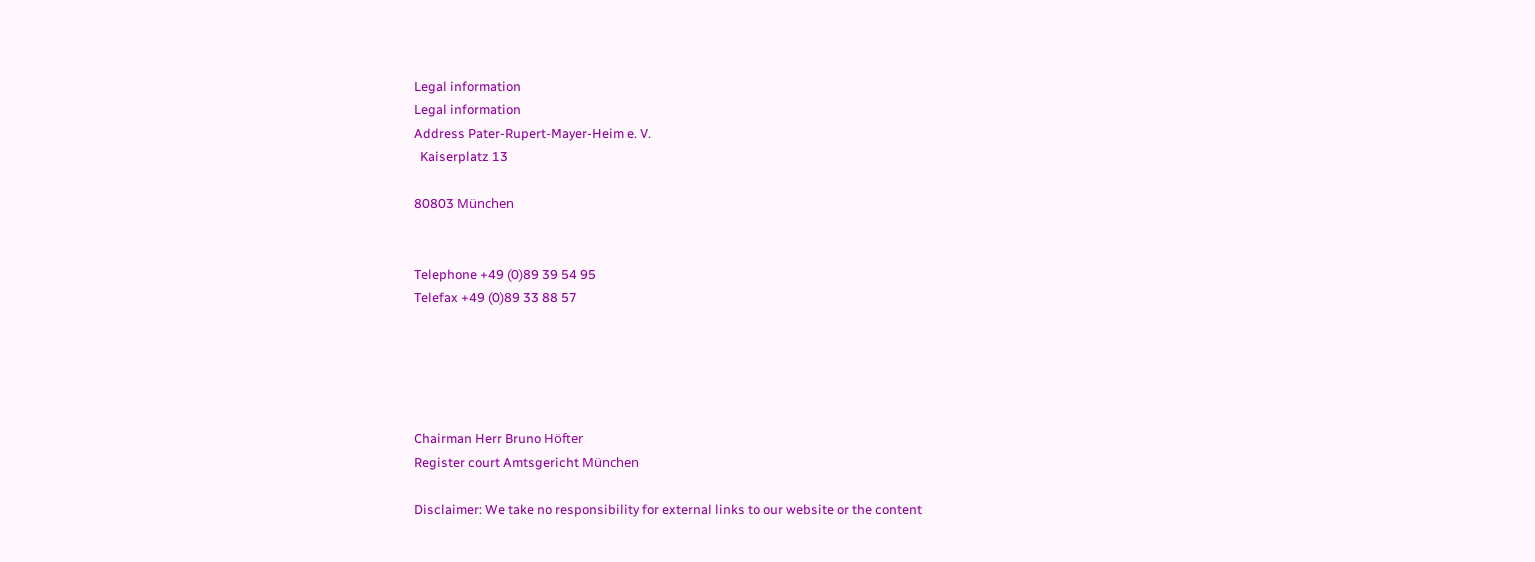Legal information
Legal information
Address Pater-Rupert-Mayer-Heim e. V.
  Kaiserplatz 13

80803 München


Telephone +49 (0)89 39 54 95
Telefax +49 (0)89 33 88 57





Chairman Herr Bruno Höfter
Register court Amtsgericht München

Disclaimer: We take no responsibility for external links to our website or the content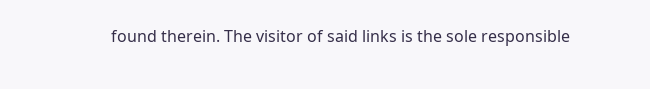found therein. The visitor of said links is the sole responsible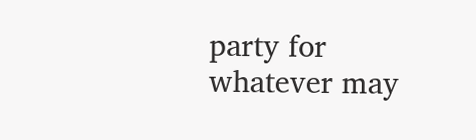party for whatever may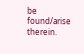be found/arise therein.